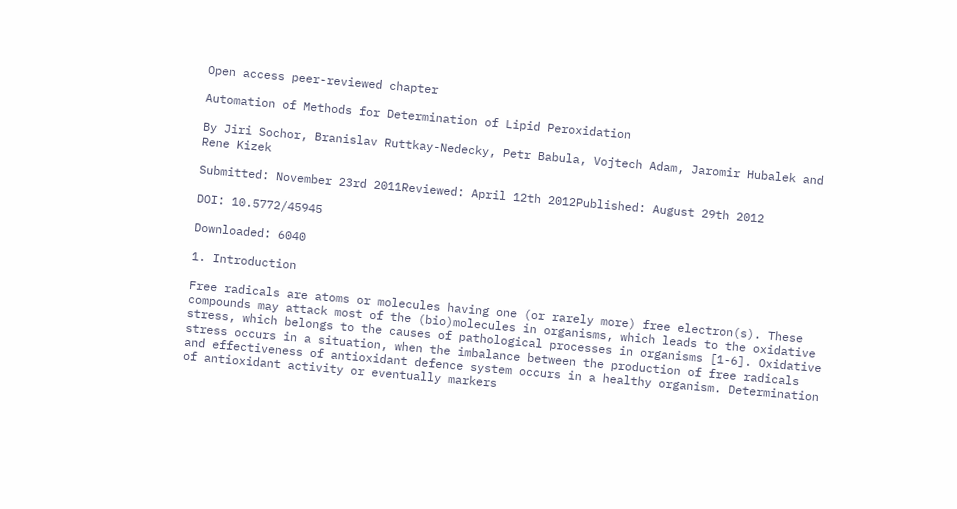Open access peer-reviewed chapter

Automation of Methods for Determination of Lipid Peroxidation

By Jiri Sochor, Branislav Ruttkay-Nedecky, Petr Babula, Vojtech Adam, Jaromir Hubalek and Rene Kizek

Submitted: November 23rd 2011Reviewed: April 12th 2012Published: August 29th 2012

DOI: 10.5772/45945

Downloaded: 6040

1. Introduction

Free radicals are atoms or molecules having one (or rarely more) free electron(s). These compounds may attack most of the (bio)molecules in organisms, which leads to the oxidative stress, which belongs to the causes of pathological processes in organisms [1-6]. Oxidative stress occurs in a situation, when the imbalance between the production of free radicals and effectiveness of antioxidant defence system occurs in a healthy organism. Determination of antioxidant activity or eventually markers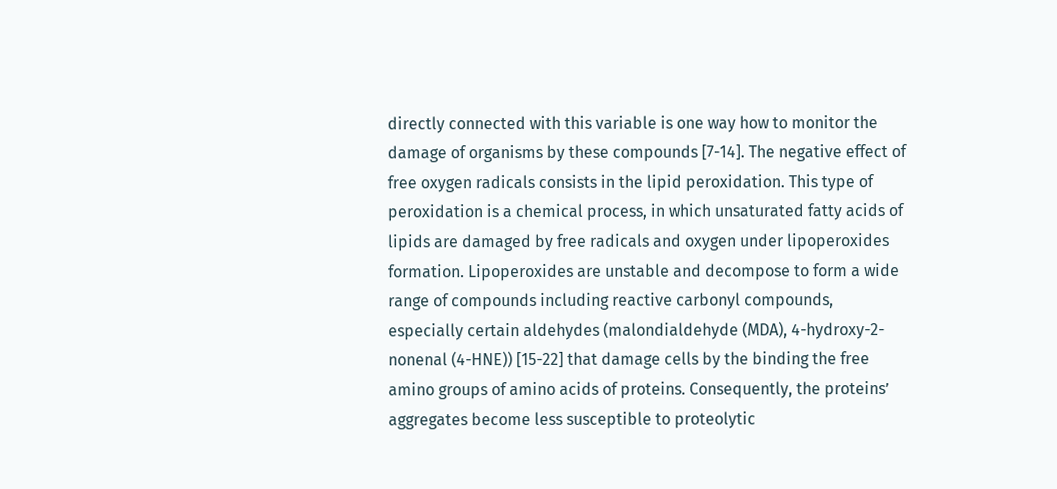directly connected with this variable is one way how to monitor the damage of organisms by these compounds [7-14]. The negative effect of free oxygen radicals consists in the lipid peroxidation. This type of peroxidation is a chemical process, in which unsaturated fatty acids of lipids are damaged by free radicals and oxygen under lipoperoxides formation. Lipoperoxides are unstable and decompose to form a wide range of compounds including reactive carbonyl compounds, especially certain aldehydes (malondialdehyde (MDA), 4-hydroxy-2-nonenal (4-HNE)) [15-22] that damage cells by the binding the free amino groups of amino acids of proteins. Consequently, the proteins’ aggregates become less susceptible to proteolytic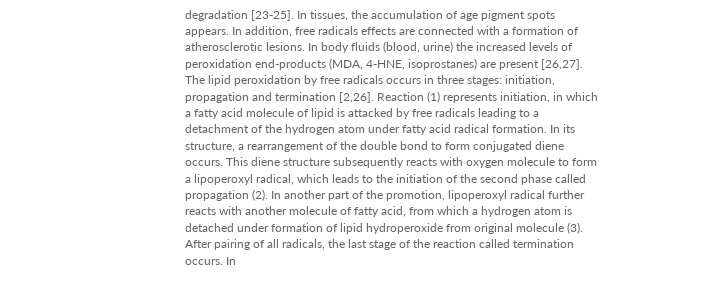degradation [23-25]. In tissues, the accumulation of age pigment spots appears. In addition, free radicals effects are connected with a formation of atherosclerotic lesions. In body fluids (blood, urine) the increased levels of peroxidation end-products (MDA, 4-HNE, isoprostanes) are present [26,27]. The lipid peroxidation by free radicals occurs in three stages: initiation, propagation and termination [2,26]. Reaction (1) represents initiation, in which a fatty acid molecule of lipid is attacked by free radicals leading to a detachment of the hydrogen atom under fatty acid radical formation. In its structure, a rearrangement of the double bond to form conjugated diene occurs. This diene structure subsequently reacts with oxygen molecule to form a lipoperoxyl radical, which leads to the initiation of the second phase called propagation (2). In another part of the promotion, lipoperoxyl radical further reacts with another molecule of fatty acid, from which a hydrogen atom is detached under formation of lipid hydroperoxide from original molecule (3). After pairing of all radicals, the last stage of the reaction called termination occurs. In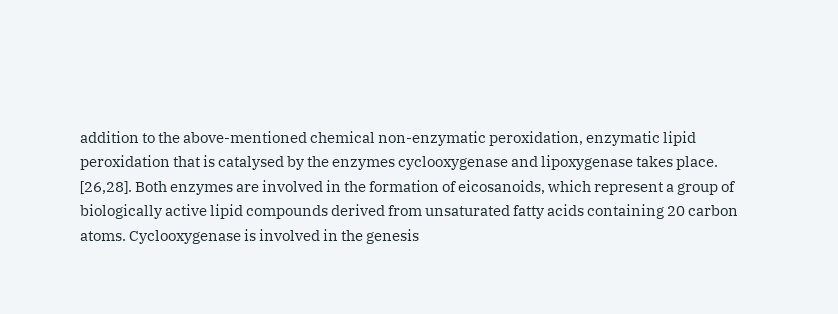addition to the above-mentioned chemical non-enzymatic peroxidation, enzymatic lipid peroxidation that is catalysed by the enzymes cyclooxygenase and lipoxygenase takes place. [26,28]. Both enzymes are involved in the formation of eicosanoids, which represent a group of biologically active lipid compounds derived from unsaturated fatty acids containing 20 carbon atoms. Cyclooxygenase is involved in the genesis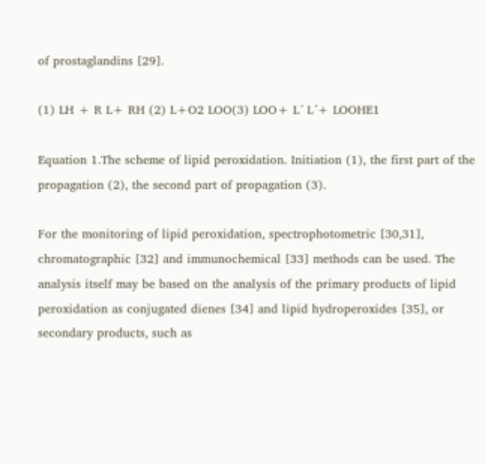of prostaglandins [29].

(1) LH + R L+ RH (2) L+O2 LOO(3) LOO+ L´ L´+ LOOHE1

Equation 1.The scheme of lipid peroxidation. Initiation (1), the first part of the propagation (2), the second part of propagation (3).

For the monitoring of lipid peroxidation, spectrophotometric [30,31], chromatographic [32] and immunochemical [33] methods can be used. The analysis itself may be based on the analysis of the primary products of lipid peroxidation as conjugated dienes [34] and lipid hydroperoxides [35], or secondary products, such as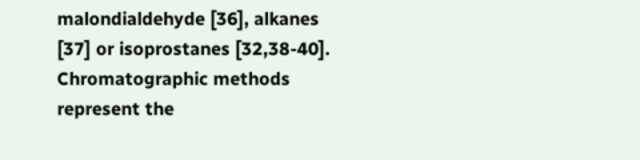malondialdehyde [36], alkanes [37] or isoprostanes [32,38-40]. Chromatographic methods represent the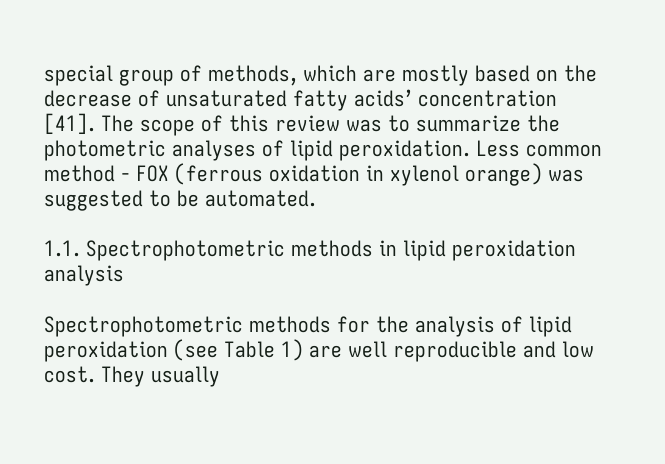special group of methods, which are mostly based on the decrease of unsaturated fatty acids’ concentration [41]. The scope of this review was to summarize the photometric analyses of lipid peroxidation. Less common method - FOX (ferrous oxidation in xylenol orange) was suggested to be automated.

1.1. Spectrophotometric methods in lipid peroxidation analysis

Spectrophotometric methods for the analysis of lipid peroxidation (see Table 1) are well reproducible and low cost. They usually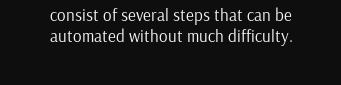consist of several steps that can be automated without much difficulty.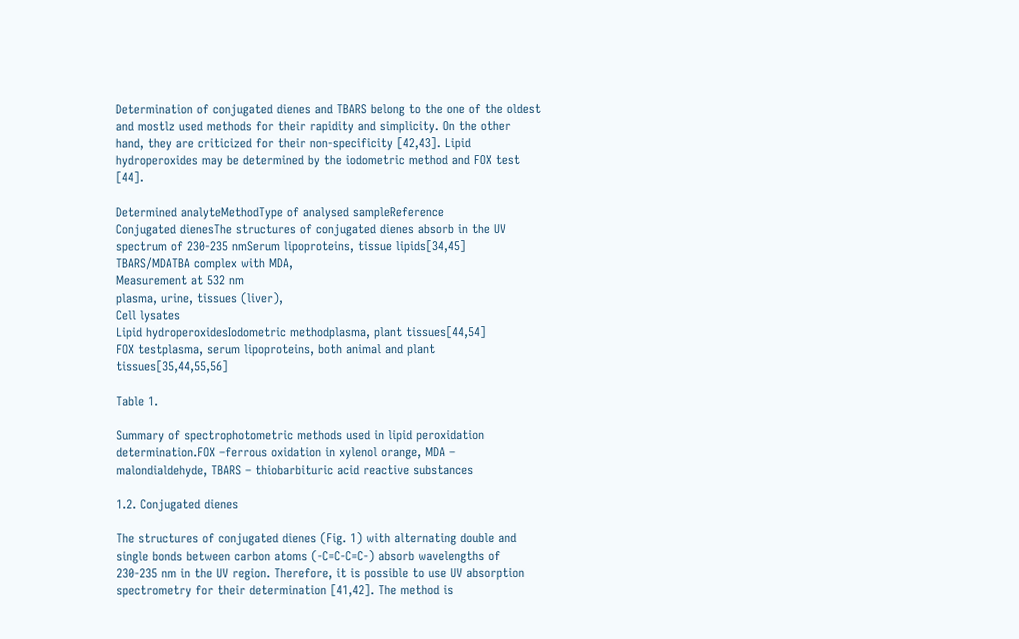Determination of conjugated dienes and TBARS belong to the one of the oldest and mostlz used methods for their rapidity and simplicity. On the other hand, they are criticized for their non-specificity [42,43]. Lipid hydroperoxides may be determined by the iodometric method and FOX test [44].

Determined analyteMethodType of analysed sampleReference
Conjugated dienesThe structures of conjugated dienes absorb in the UV spectrum of 230-235 nmSerum lipoproteins, tissue lipids[34,45]
TBARS/MDATBA complex with MDA,
Measurement at 532 nm
plasma, urine, tissues (liver),
Cell lysates
Lipid hydroperoxidesIodometric methodplasma, plant tissues[44,54]
FOX testplasma, serum lipoproteins, both animal and plant tissues[35,44,55,56]

Table 1.

Summary of spectrophotometric methods used in lipid peroxidation determination.FOX –ferrous oxidation in xylenol orange, MDA – malondialdehyde, TBARS – thiobarbituric acid reactive substances

1.2. Conjugated dienes

The structures of conjugated dienes (Fig. 1) with alternating double and single bonds between carbon atoms (-C=C-C=C-) absorb wavelengths of 230-235 nm in the UV region. Therefore, it is possible to use UV absorption spectrometry for their determination [41,42]. The method is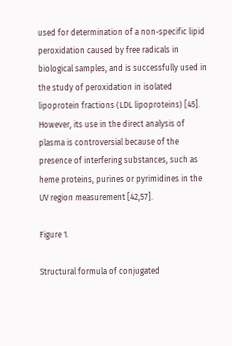used for determination of a non-specific lipid peroxidation caused by free radicals in biological samples, and is successfully used in the study of peroxidation in isolated lipoprotein fractions (LDL lipoproteins) [45]. However, its use in the direct analysis of plasma is controversial because of the presence of interfering substances, such as heme proteins, purines or pyrimidines in the UV region measurement [42,57].

Figure 1.

Structural formula of conjugated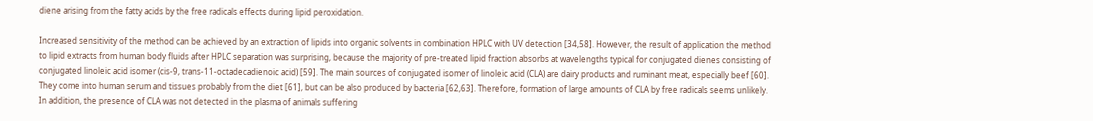diene arising from the fatty acids by the free radicals effects during lipid peroxidation.

Increased sensitivity of the method can be achieved by an extraction of lipids into organic solvents in combination HPLC with UV detection [34,58]. However, the result of application the method to lipid extracts from human body fluids after HPLC separation was surprising, because the majority of pre-treated lipid fraction absorbs at wavelengths typical for conjugated dienes consisting of conjugated linoleic acid isomer (cis-9, trans-11-octadecadienoic acid) [59]. The main sources of conjugated isomer of linoleic acid (CLA) are dairy products and ruminant meat, especially beef [60]. They come into human serum and tissues probably from the diet [61], but can be also produced by bacteria [62,63]. Therefore, formation of large amounts of CLA by free radicals seems unlikely. In addition, the presence of CLA was not detected in the plasma of animals suffering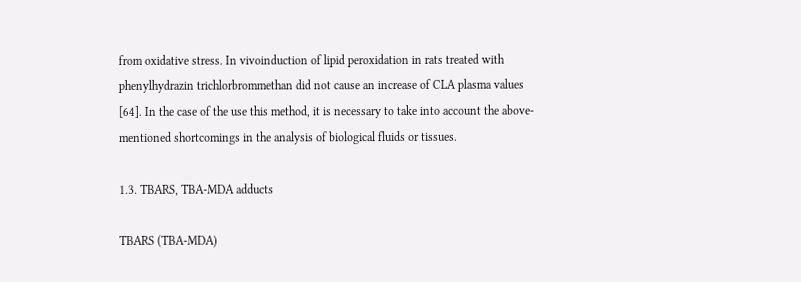from oxidative stress. In vivoinduction of lipid peroxidation in rats treated with phenylhydrazin trichlorbrommethan did not cause an increase of CLA plasma values [64]. In the case of the use this method, it is necessary to take into account the above-mentioned shortcomings in the analysis of biological fluids or tissues.

1.3. TBARS, TBA-MDA adducts

TBARS (TBA-MDA)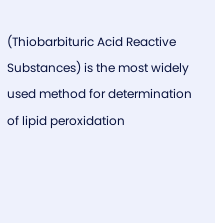(Thiobarbituric Acid Reactive Substances) is the most widely used method for determination of lipid peroxidation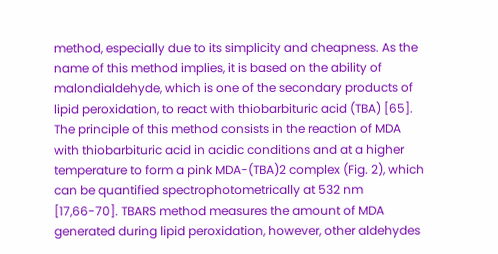method, especially due to its simplicity and cheapness. As the name of this method implies, it is based on the ability of malondialdehyde, which is one of the secondary products of lipid peroxidation, to react with thiobarbituric acid (TBA) [65]. The principle of this method consists in the reaction of MDA with thiobarbituric acid in acidic conditions and at a higher temperature to form a pink MDA-(TBA)2 complex (Fig. 2), which can be quantified spectrophotometrically at 532 nm [17,66-70]. TBARS method measures the amount of MDA generated during lipid peroxidation, however, other aldehydes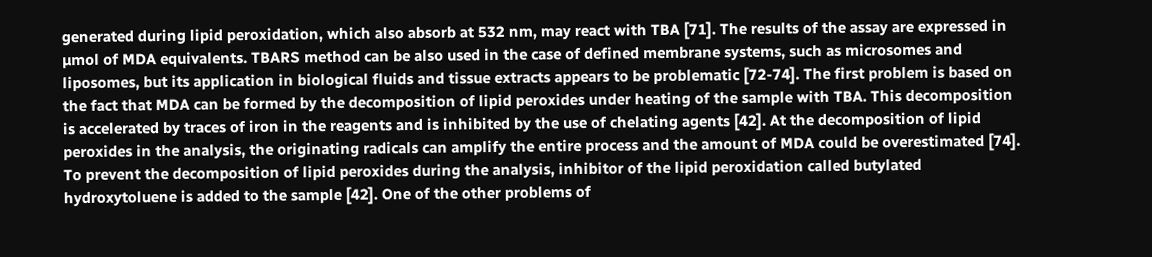generated during lipid peroxidation, which also absorb at 532 nm, may react with TBA [71]. The results of the assay are expressed in µmol of MDA equivalents. TBARS method can be also used in the case of defined membrane systems, such as microsomes and liposomes, but its application in biological fluids and tissue extracts appears to be problematic [72-74]. The first problem is based on the fact that MDA can be formed by the decomposition of lipid peroxides under heating of the sample with TBA. This decomposition is accelerated by traces of iron in the reagents and is inhibited by the use of chelating agents [42]. At the decomposition of lipid peroxides in the analysis, the originating radicals can amplify the entire process and the amount of MDA could be overestimated [74]. To prevent the decomposition of lipid peroxides during the analysis, inhibitor of the lipid peroxidation called butylated hydroxytoluene is added to the sample [42]. One of the other problems of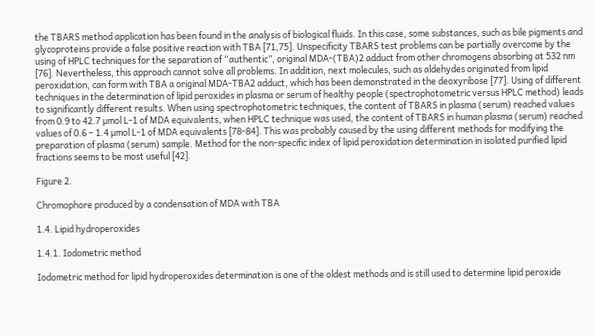the TBARS method application has been found in the analysis of biological fluids. In this case, some substances, such as bile pigments and glycoproteins provide a false positive reaction with TBA [71,75]. Unspecificity TBARS test problems can be partially overcome by the using of HPLC techniques for the separation of “authentic”, original MDA-(TBA)2 adduct from other chromogens absorbing at 532 nm [76]. Nevertheless, this approach cannot solve all problems. In addition, next molecules, such as aldehydes originated from lipid peroxidation, can form with TBA a original MDA-TBA2 adduct, which has been demonstrated in the deoxyribose [77]. Using of different techniques in the determination of lipid peroxides in plasma or serum of healthy people (spectrophotometric versus HPLC method) leads to significantly different results. When using spectrophotometric techniques, the content of TBARS in plasma (serum) reached values from 0.9 to 42.7 µmol L-1 of MDA equivalents, when HPLC technique was used, the content of TBARS in human plasma (serum) reached values of 0.6 – 1.4 µmol L-1 of MDA equivalents [78-84]. This was probably caused by the using different methods for modifying the preparation of plasma (serum) sample. Method for the non-specific index of lipid peroxidation determination in isolated purified lipid fractions seems to be most useful [42].

Figure 2.

Chromophore produced by a condensation of MDA with TBA

1.4. Lipid hydroperoxides

1.4.1. Iodometric method

Iodometric method for lipid hydroperoxides determination is one of the oldest methods and is still used to determine lipid peroxide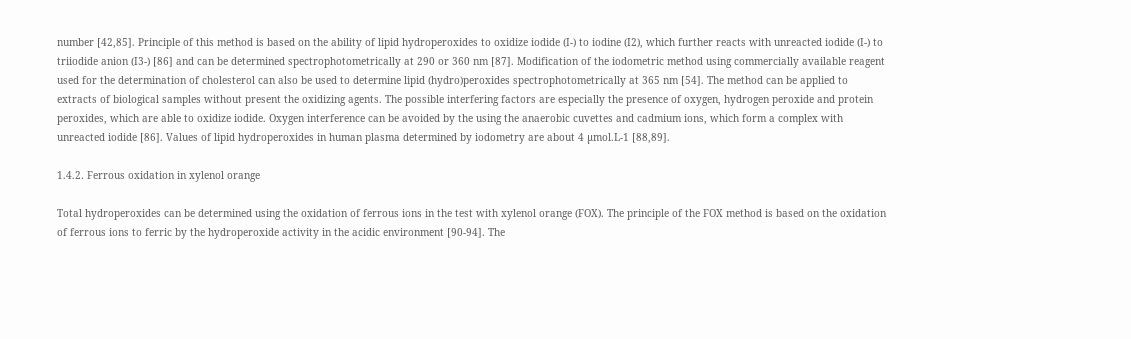number [42,85]. Principle of this method is based on the ability of lipid hydroperoxides to oxidize iodide (I-) to iodine (I2), which further reacts with unreacted iodide (I-) to triiodide anion (I3-) [86] and can be determined spectrophotometrically at 290 or 360 nm [87]. Modification of the iodometric method using commercially available reagent used for the determination of cholesterol can also be used to determine lipid (hydro)peroxides spectrophotometrically at 365 nm [54]. The method can be applied to extracts of biological samples without present the oxidizing agents. The possible interfering factors are especially the presence of oxygen, hydrogen peroxide and protein peroxides, which are able to oxidize iodide. Oxygen interference can be avoided by the using the anaerobic cuvettes and cadmium ions, which form a complex with unreacted iodide [86]. Values of lipid hydroperoxides in human plasma determined by iodometry are about 4 µmol.L-1 [88,89].

1.4.2. Ferrous oxidation in xylenol orange

Total hydroperoxides can be determined using the oxidation of ferrous ions in the test with xylenol orange (FOX). The principle of the FOX method is based on the oxidation of ferrous ions to ferric by the hydroperoxide activity in the acidic environment [90-94]. The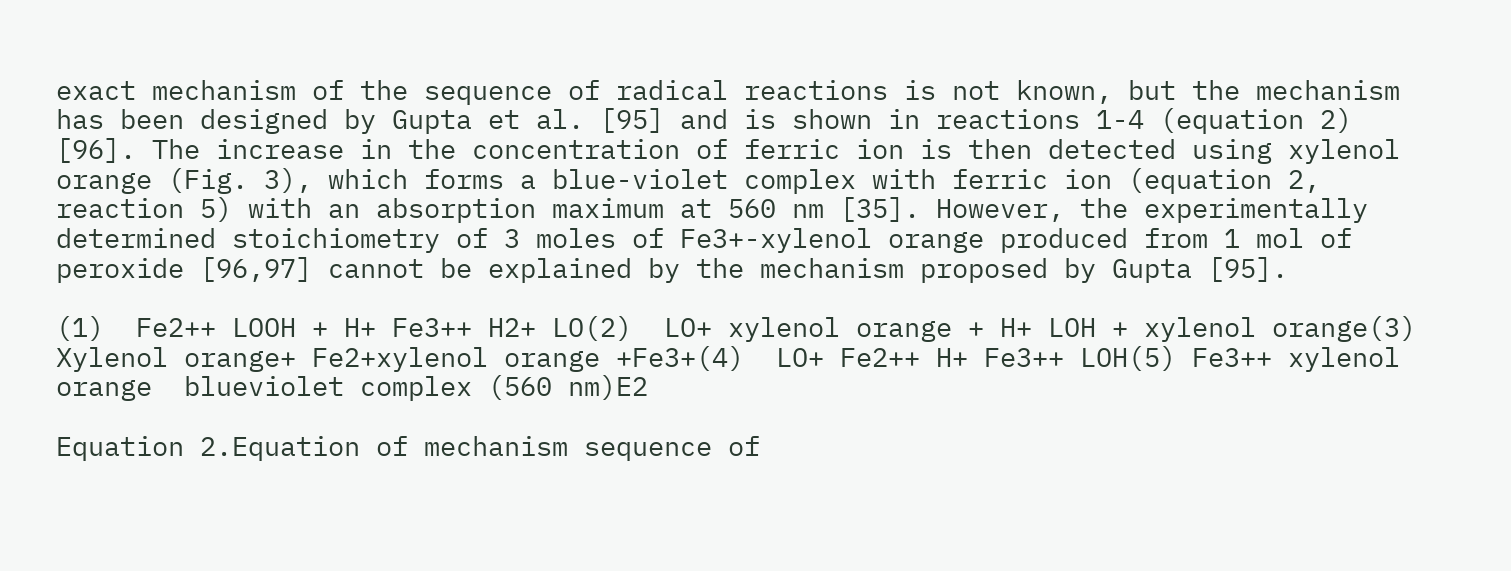exact mechanism of the sequence of radical reactions is not known, but the mechanism has been designed by Gupta et al. [95] and is shown in reactions 1-4 (equation 2) [96]. The increase in the concentration of ferric ion is then detected using xylenol orange (Fig. 3), which forms a blue-violet complex with ferric ion (equation 2, reaction 5) with an absorption maximum at 560 nm [35]. However, the experimentally determined stoichiometry of 3 moles of Fe3+-xylenol orange produced from 1 mol of peroxide [96,97] cannot be explained by the mechanism proposed by Gupta [95].

(1)  Fe2++ LOOH + H+ Fe3++ H2+ LO(2)  LO+ xylenol orange + H+ LOH + xylenol orange(3)  Xylenol orange+ Fe2+xylenol orange +Fe3+(4)  LO+ Fe2++ H+ Fe3++ LOH(5) Fe3++ xylenol orange  blueviolet complex (560 nm)E2

Equation 2.Equation of mechanism sequence of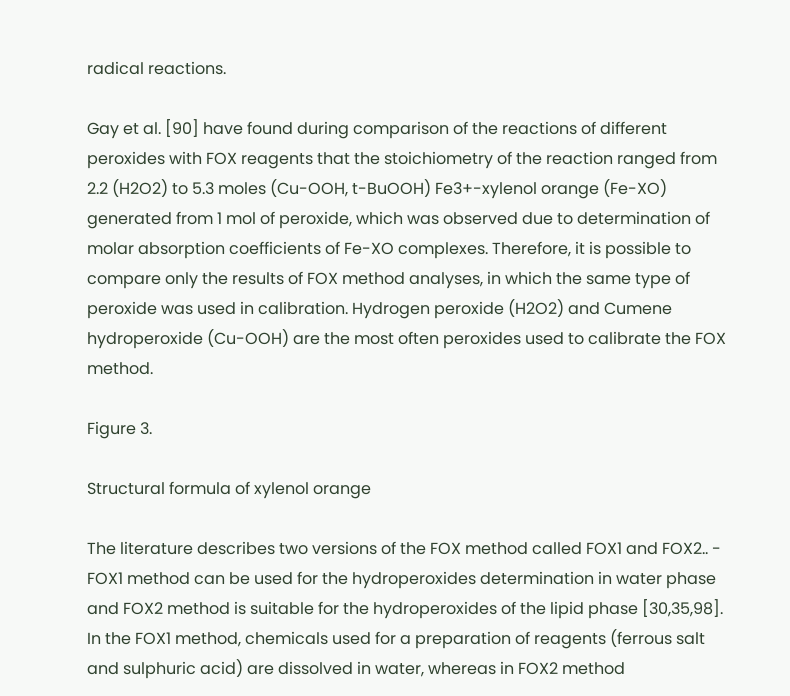radical reactions.

Gay et al. [90] have found during comparison of the reactions of different peroxides with FOX reagents that the stoichiometry of the reaction ranged from 2.2 (H2O2) to 5.3 moles (Cu-OOH, t-BuOOH) Fe3+-xylenol orange (Fe-XO) generated from 1 mol of peroxide, which was observed due to determination of molar absorption coefficients of Fe-XO complexes. Therefore, it is possible to compare only the results of FOX method analyses, in which the same type of peroxide was used in calibration. Hydrogen peroxide (H2O2) and Cumene hydroperoxide (Cu-OOH) are the most often peroxides used to calibrate the FOX method.

Figure 3.

Structural formula of xylenol orange

The literature describes two versions of the FOX method called FOX1 and FOX2.. - FOX1 method can be used for the hydroperoxides determination in water phase and FOX2 method is suitable for the hydroperoxides of the lipid phase [30,35,98]. In the FOX1 method, chemicals used for a preparation of reagents (ferrous salt and sulphuric acid) are dissolved in water, whereas in FOX2 method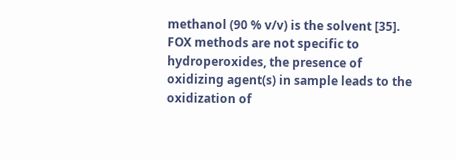methanol (90 % v/v) is the solvent [35]. FOX methods are not specific to hydroperoxides, the presence of oxidizing agent(s) in sample leads to the oxidization of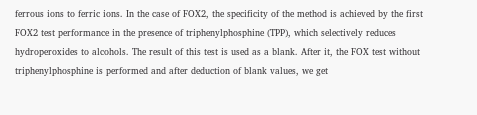ferrous ions to ferric ions. In the case of FOX2, the specificity of the method is achieved by the first FOX2 test performance in the presence of triphenylphosphine (TPP), which selectively reduces hydroperoxides to alcohols. The result of this test is used as a blank. After it, the FOX test without triphenylphosphine is performed and after deduction of blank values, we get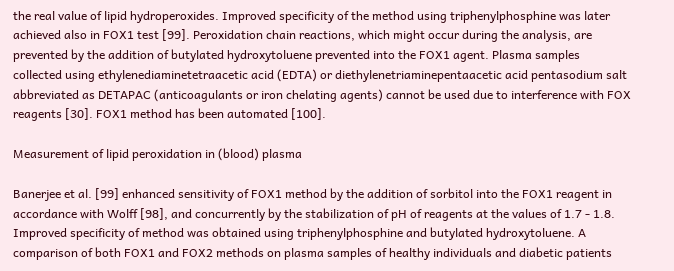the real value of lipid hydroperoxides. Improved specificity of the method using triphenylphosphine was later achieved also in FOX1 test [99]. Peroxidation chain reactions, which might occur during the analysis, are prevented by the addition of butylated hydroxytoluene prevented into the FOX1 agent. Plasma samples collected using ethylenediaminetetraacetic acid (EDTA) or diethylenetriaminepentaacetic acid pentasodium salt abbreviated as DETAPAC (anticoagulants or iron chelating agents) cannot be used due to interference with FOX reagents [30]. FOX1 method has been automated [100].

Measurement of lipid peroxidation in (blood) plasma

Banerjee et al. [99] enhanced sensitivity of FOX1 method by the addition of sorbitol into the FOX1 reagent in accordance with Wolff [98], and concurrently by the stabilization of pH of reagents at the values of 1.7 - 1.8. Improved specificity of method was obtained using triphenylphosphine and butylated hydroxytoluene. A comparison of both FOX1 and FOX2 methods on plasma samples of healthy individuals and diabetic patients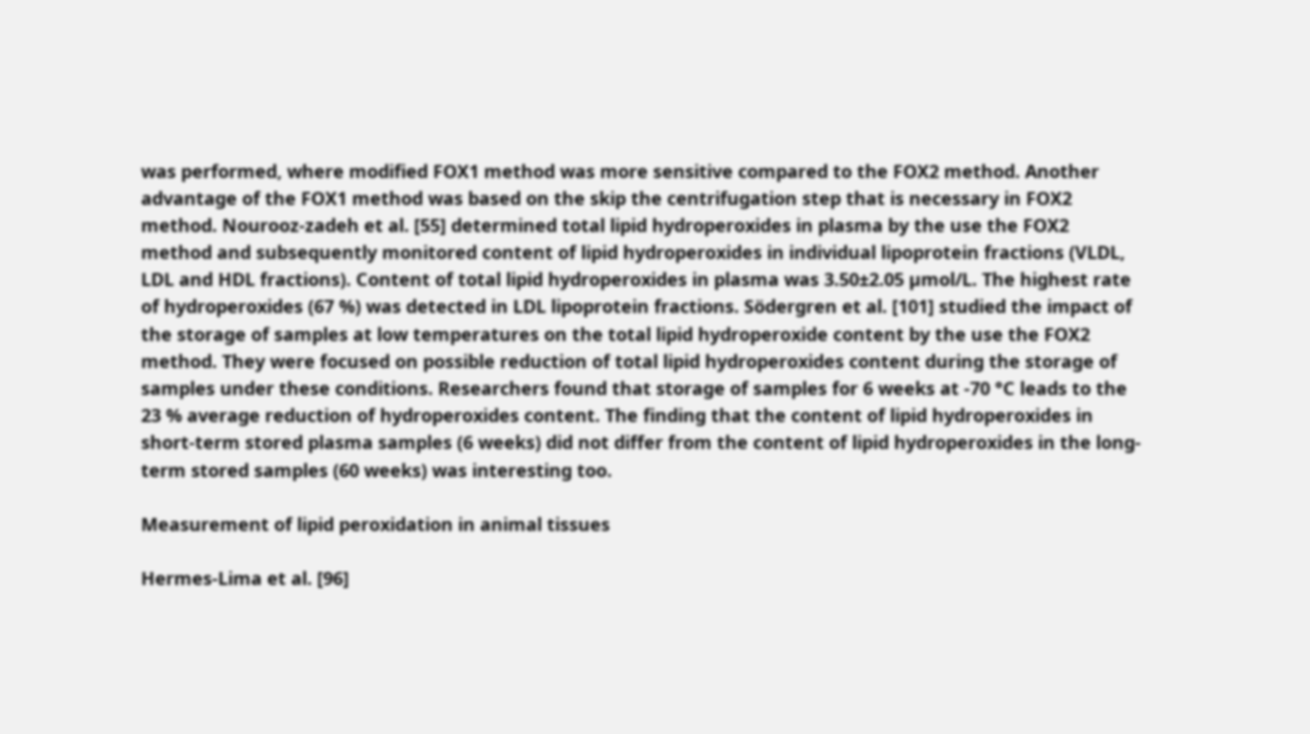was performed, where modified FOX1 method was more sensitive compared to the FOX2 method. Another advantage of the FOX1 method was based on the skip the centrifugation step that is necessary in FOX2 method. Nourooz-zadeh et al. [55] determined total lipid hydroperoxides in plasma by the use the FOX2 method and subsequently monitored content of lipid hydroperoxides in individual lipoprotein fractions (VLDL, LDL and HDL fractions). Content of total lipid hydroperoxides in plasma was 3.50±2.05 µmol/L. The highest rate of hydroperoxides (67 %) was detected in LDL lipoprotein fractions. Södergren et al. [101] studied the impact of the storage of samples at low temperatures on the total lipid hydroperoxide content by the use the FOX2 method. They were focused on possible reduction of total lipid hydroperoxides content during the storage of samples under these conditions. Researchers found that storage of samples for 6 weeks at -70 °C leads to the 23 % average reduction of hydroperoxides content. The finding that the content of lipid hydroperoxides in short-term stored plasma samples (6 weeks) did not differ from the content of lipid hydroperoxides in the long-term stored samples (60 weeks) was interesting too.

Measurement of lipid peroxidation in animal tissues

Hermes-Lima et al. [96]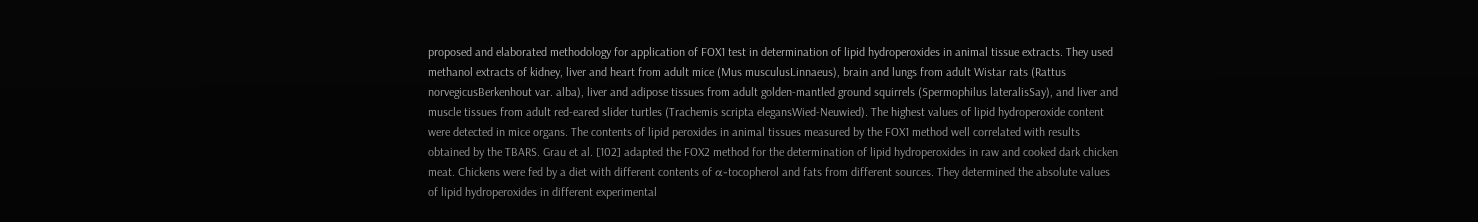proposed and elaborated methodology for application of FOX1 test in determination of lipid hydroperoxides in animal tissue extracts. They used methanol extracts of kidney, liver and heart from adult mice (Mus musculusLinnaeus), brain and lungs from adult Wistar rats (Rattus norvegicusBerkenhout var. alba), liver and adipose tissues from adult golden-mantled ground squirrels (Spermophilus lateralisSay), and liver and muscle tissues from adult red-eared slider turtles (Trachemis scripta elegansWied-Neuwied). The highest values of lipid hydroperoxide content were detected in mice organs. The contents of lipid peroxides in animal tissues measured by the FOX1 method well correlated with results obtained by the TBARS. Grau et al. [102] adapted the FOX2 method for the determination of lipid hydroperoxides in raw and cooked dark chicken meat. Chickens were fed by a diet with different contents of α-tocopherol and fats from different sources. They determined the absolute values of lipid hydroperoxides in different experimental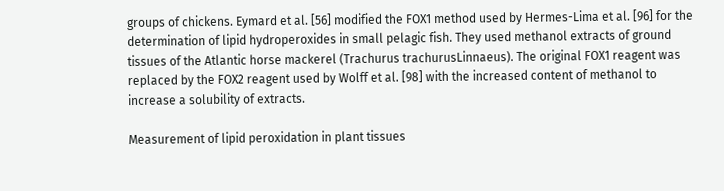groups of chickens. Eymard et al. [56] modified the FOX1 method used by Hermes-Lima et al. [96] for the determination of lipid hydroperoxides in small pelagic fish. They used methanol extracts of ground tissues of the Atlantic horse mackerel (Trachurus trachurusLinnaeus). The original FOX1 reagent was replaced by the FOX2 reagent used by Wolff et al. [98] with the increased content of methanol to increase a solubility of extracts.

Measurement of lipid peroxidation in plant tissues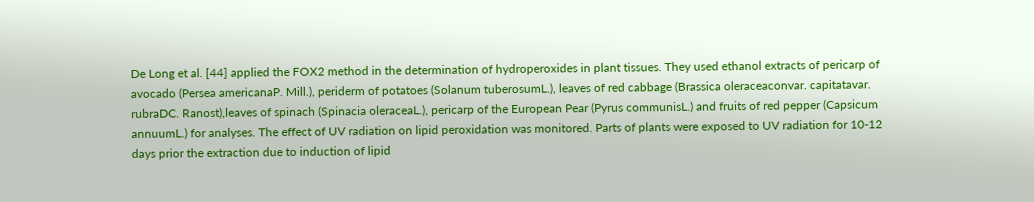De Long et al. [44] applied the FOX2 method in the determination of hydroperoxides in plant tissues. They used ethanol extracts of pericarp of avocado (Persea americanaP. Mill.), periderm of potatoes (Solanum tuberosumL.), leaves of red cabbage (Brassica oleraceaconvar. capitatavar. rubraDC. Ranost),leaves of spinach (Spinacia oleraceaL.), pericarp of the European Pear (Pyrus communisL.) and fruits of red pepper (Capsicum annuumL.) for analyses. The effect of UV radiation on lipid peroxidation was monitored. Parts of plants were exposed to UV radiation for 10-12 days prior the extraction due to induction of lipid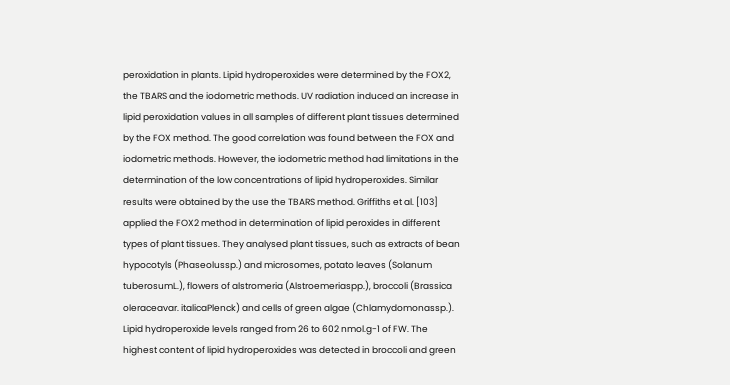peroxidation in plants. Lipid hydroperoxides were determined by the FOX2, the TBARS and the iodometric methods. UV radiation induced an increase in lipid peroxidation values in all samples of different plant tissues determined by the FOX method. The good correlation was found between the FOX and iodometric methods. However, the iodometric method had limitations in the determination of the low concentrations of lipid hydroperoxides. Similar results were obtained by the use the TBARS method. Griffiths et al. [103] applied the FOX2 method in determination of lipid peroxides in different types of plant tissues. They analysed plant tissues, such as extracts of bean hypocotyls (Phaseolussp.) and microsomes, potato leaves (Solanum tuberosumL.), flowers of alstromeria (Alstroemeriaspp.), broccoli (Brassica oleraceavar. italicaPlenck) and cells of green algae (Chlamydomonassp.). Lipid hydroperoxide levels ranged from 26 to 602 nmol.g-1 of FW. The highest content of lipid hydroperoxides was detected in broccoli and green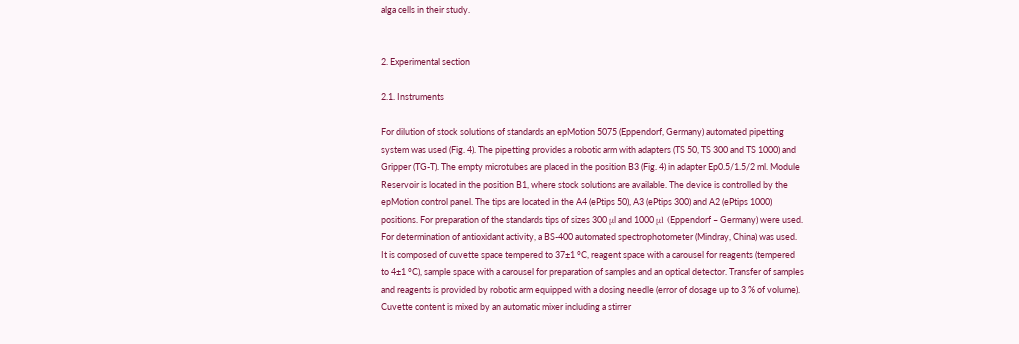alga cells in their study.


2. Experimental section

2.1. Instruments

For dilution of stock solutions of standards an epMotion 5075 (Eppendorf, Germany) automated pipetting system was used (Fig. 4). The pipetting provides a robotic arm with adapters (TS 50, TS 300 and TS 1000) and Gripper (TG-T). The empty microtubes are placed in the position B3 (Fig. 4) in adapter Ep0.5/1.5/2 ml. Module Reservoir is located in the position B1, where stock solutions are available. The device is controlled by the epMotion control panel. The tips are located in the A4 (ePtips 50), A3 (ePtips 300) and A2 (ePtips 1000) positions. For preparation of the standards tips of sizes 300 μl and 1000 μl (Eppendorf – Germany) were used. For determination of antioxidant activity, a BS-400 automated spectrophotometer (Mindray, China) was used. It is composed of cuvette space tempered to 37±1 °C, reagent space with a carousel for reagents (tempered to 4±1 °C), sample space with a carousel for preparation of samples and an optical detector. Transfer of samples and reagents is provided by robotic arm equipped with a dosing needle (error of dosage up to 3 % of volume). Cuvette content is mixed by an automatic mixer including a stirrer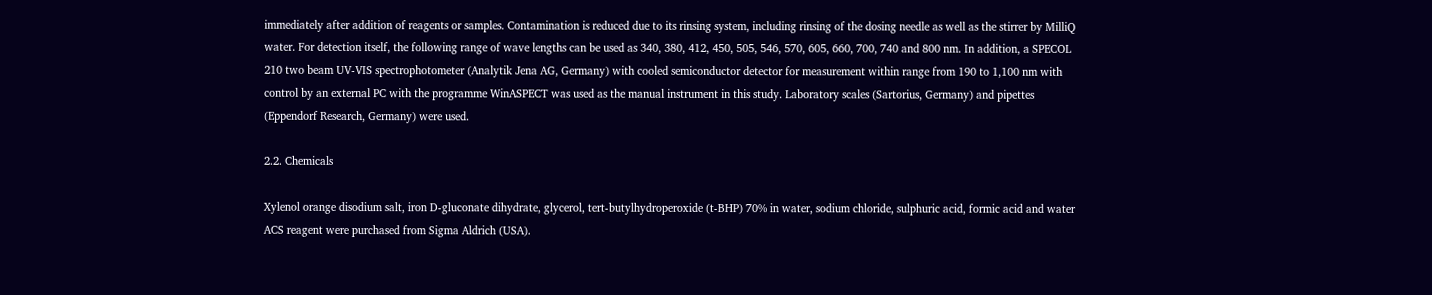immediately after addition of reagents or samples. Contamination is reduced due to its rinsing system, including rinsing of the dosing needle as well as the stirrer by MilliQ water. For detection itself, the following range of wave lengths can be used as 340, 380, 412, 450, 505, 546, 570, 605, 660, 700, 740 and 800 nm. In addition, a SPECOL 210 two beam UV-VIS spectrophotometer (Analytik Jena AG, Germany) with cooled semiconductor detector for measurement within range from 190 to 1,100 nm with control by an external PC with the programme WinASPECT was used as the manual instrument in this study. Laboratory scales (Sartorius, Germany) and pipettes (Eppendorf Research, Germany) were used.

2.2. Chemicals

Xylenol orange disodium salt, iron D-gluconate dihydrate, glycerol, tert-butylhydroperoxide (t-BHP) 70% in water, sodium chloride, sulphuric acid, formic acid and water ACS reagent were purchased from Sigma Aldrich (USA).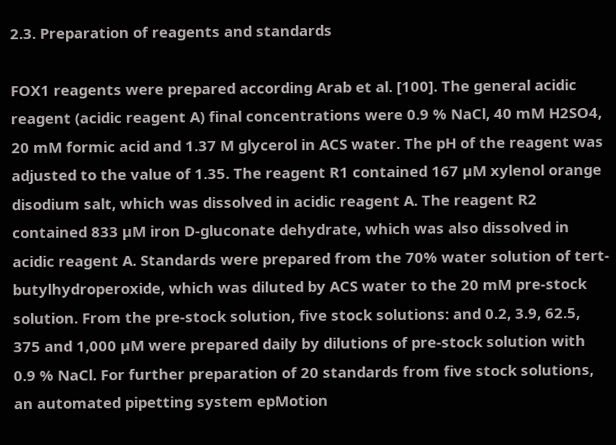2.3. Preparation of reagents and standards

FOX1 reagents were prepared according Arab et al. [100]. The general acidic reagent (acidic reagent A) final concentrations were 0.9 % NaCl, 40 mM H2SO4, 20 mM formic acid and 1.37 M glycerol in ACS water. The pH of the reagent was adjusted to the value of 1.35. The reagent R1 contained 167 µM xylenol orange disodium salt, which was dissolved in acidic reagent A. The reagent R2 contained 833 µM iron D-gluconate dehydrate, which was also dissolved in acidic reagent A. Standards were prepared from the 70% water solution of tert-butylhydroperoxide, which was diluted by ACS water to the 20 mM pre-stock solution. From the pre-stock solution, five stock solutions: and 0.2, 3.9, 62.5, 375 and 1,000 µM were prepared daily by dilutions of pre-stock solution with 0.9 % NaCl. For further preparation of 20 standards from five stock solutions, an automated pipetting system epMotion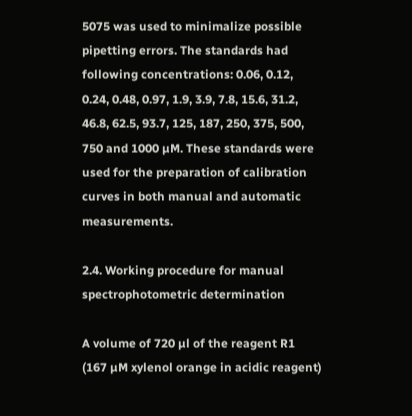5075 was used to minimalize possible pipetting errors. The standards had following concentrations: 0.06, 0.12, 0.24, 0.48, 0.97, 1.9, 3.9, 7.8, 15.6, 31.2, 46.8, 62.5, 93.7, 125, 187, 250, 375, 500, 750 and 1000 µM. These standards were used for the preparation of calibration curves in both manual and automatic measurements.

2.4. Working procedure for manual spectrophotometric determination

A volume of 720 µl of the reagent R1 (167 µM xylenol orange in acidic reagent)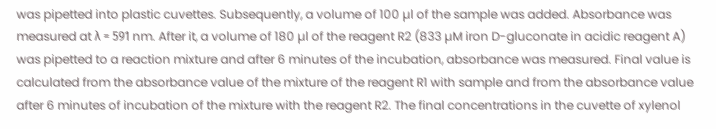was pipetted into plastic cuvettes. Subsequently, a volume of 100 µl of the sample was added. Absorbance was measured at λ = 591 nm. After it, a volume of 180 µl of the reagent R2 (833 µM iron D-gluconate in acidic reagent A) was pipetted to a reaction mixture and after 6 minutes of the incubation, absorbance was measured. Final value is calculated from the absorbance value of the mixture of the reagent R1 with sample and from the absorbance value after 6 minutes of incubation of the mixture with the reagent R2. The final concentrations in the cuvette of xylenol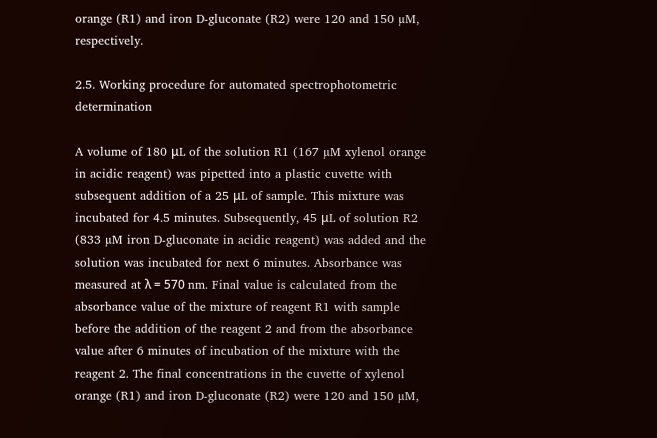orange (R1) and iron D-gluconate (R2) were 120 and 150 µM, respectively.

2.5. Working procedure for automated spectrophotometric determination

A volume of 180 μL of the solution R1 (167 µM xylenol orange in acidic reagent) was pipetted into a plastic cuvette with subsequent addition of a 25 μL of sample. This mixture was incubated for 4.5 minutes. Subsequently, 45 μL of solution R2 (833 µM iron D-gluconate in acidic reagent) was added and the solution was incubated for next 6 minutes. Absorbance was measured at λ = 570 nm. Final value is calculated from the absorbance value of the mixture of reagent R1 with sample before the addition of the reagent 2 and from the absorbance value after 6 minutes of incubation of the mixture with the reagent 2. The final concentrations in the cuvette of xylenol orange (R1) and iron D-gluconate (R2) were 120 and 150 µM,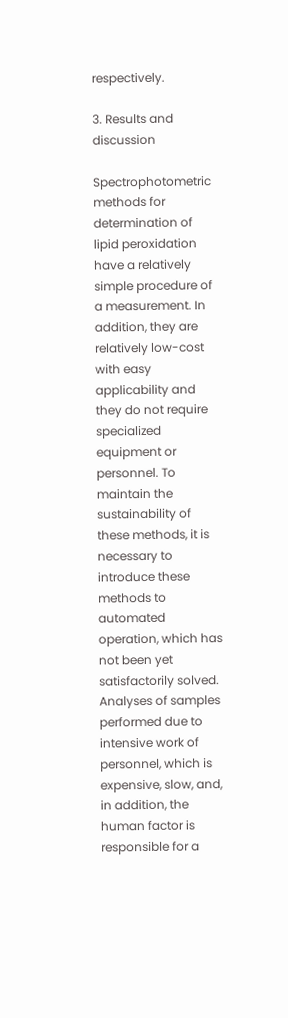respectively.

3. Results and discussion

Spectrophotometric methods for determination of lipid peroxidation have a relatively simple procedure of a measurement. In addition, they are relatively low-cost with easy applicability and they do not require specialized equipment or personnel. To maintain the sustainability of these methods, it is necessary to introduce these methods to automated operation, which has not been yet satisfactorily solved. Analyses of samples performed due to intensive work of personnel, which is expensive, slow, and, in addition, the human factor is responsible for a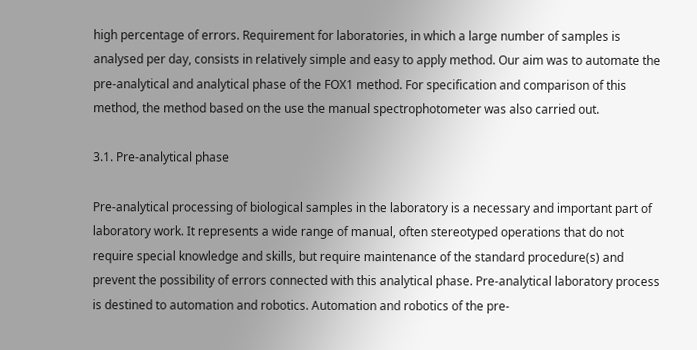high percentage of errors. Requirement for laboratories, in which a large number of samples is analysed per day, consists in relatively simple and easy to apply method. Our aim was to automate the pre-analytical and analytical phase of the FOX1 method. For specification and comparison of this method, the method based on the use the manual spectrophotometer was also carried out.

3.1. Pre-analytical phase

Pre-analytical processing of biological samples in the laboratory is a necessary and important part of laboratory work. It represents a wide range of manual, often stereotyped operations that do not require special knowledge and skills, but require maintenance of the standard procedure(s) and prevent the possibility of errors connected with this analytical phase. Pre-analytical laboratory process is destined to automation and robotics. Automation and robotics of the pre-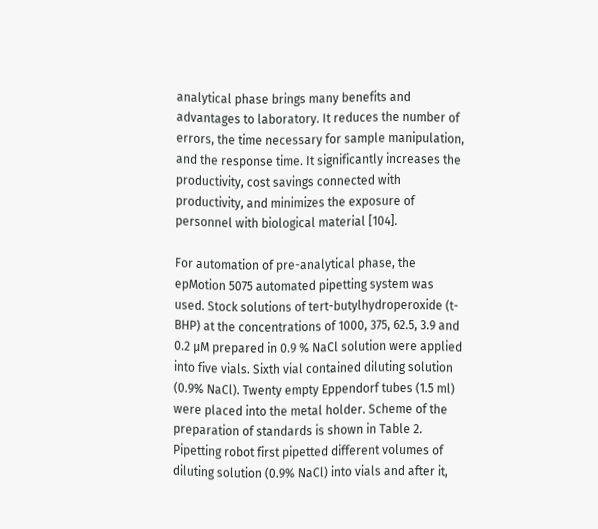analytical phase brings many benefits and advantages to laboratory. It reduces the number of errors, the time necessary for sample manipulation, and the response time. It significantly increases the productivity, cost savings connected with productivity, and minimizes the exposure of personnel with biological material [104].

For automation of pre-analytical phase, the epMotion 5075 automated pipetting system was used. Stock solutions of tert-butylhydroperoxide (t-BHP) at the concentrations of 1000, 375, 62.5, 3.9 and 0.2 µM prepared in 0.9 % NaCl solution were applied into five vials. Sixth vial contained diluting solution (0.9% NaCl). Twenty empty Eppendorf tubes (1.5 ml) were placed into the metal holder. Scheme of the preparation of standards is shown in Table 2. Pipetting robot first pipetted different volumes of diluting solution (0.9% NaCl) into vials and after it,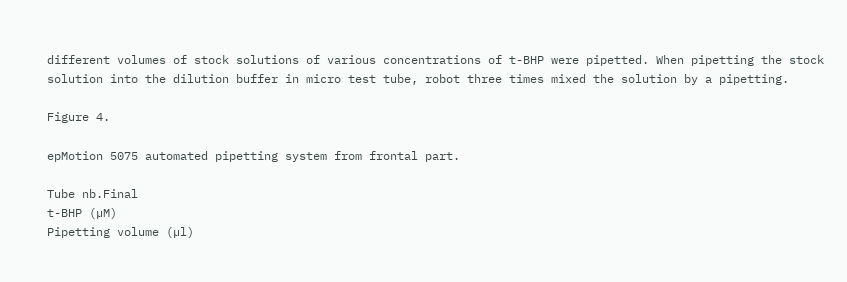different volumes of stock solutions of various concentrations of t-BHP were pipetted. When pipetting the stock solution into the dilution buffer in micro test tube, robot three times mixed the solution by a pipetting.

Figure 4.

epMotion 5075 automated pipetting system from frontal part.

Tube nb.Final
t-BHP (µM)
Pipetting volume (µl)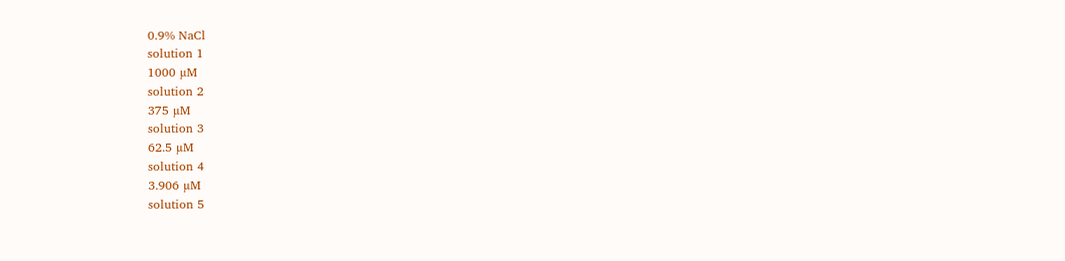0.9% NaCl
solution 1
1000 µM
solution 2
375 µM
solution 3
62.5 µM
solution 4
3.906 µM
solution 5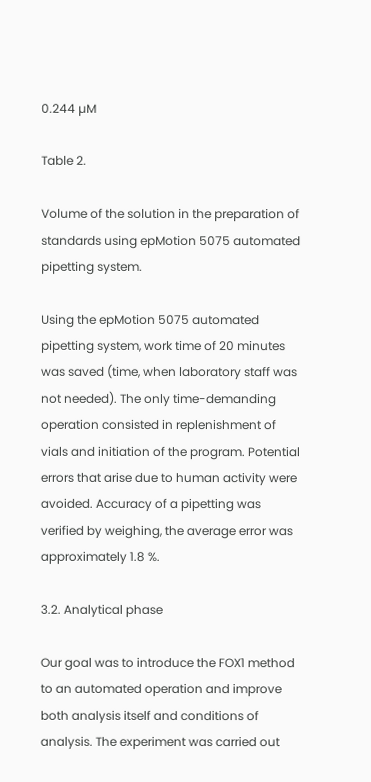0.244 µM

Table 2.

Volume of the solution in the preparation of standards using epMotion 5075 automated pipetting system.

Using the epMotion 5075 automated pipetting system, work time of 20 minutes was saved (time, when laboratory staff was not needed). The only time-demanding operation consisted in replenishment of vials and initiation of the program. Potential errors that arise due to human activity were avoided. Accuracy of a pipetting was verified by weighing, the average error was approximately 1.8 %.

3.2. Analytical phase

Our goal was to introduce the FOX1 method to an automated operation and improve both analysis itself and conditions of analysis. The experiment was carried out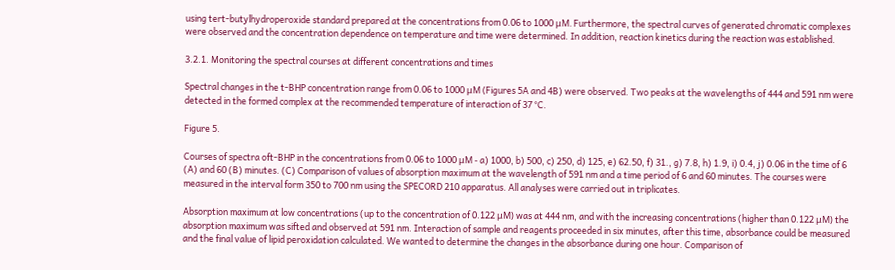using tert-butylhydroperoxide standard prepared at the concentrations from 0.06 to 1000 μM. Furthermore, the spectral curves of generated chromatic complexes were observed and the concentration dependence on temperature and time were determined. In addition, reaction kinetics during the reaction was established.

3.2.1. Monitoring the spectral courses at different concentrations and times

Spectral changes in the t-BHP concentration range from 0.06 to 1000 μM (Figures 5A and 4B) were observed. Two peaks at the wavelengths of 444 and 591 nm were detected in the formed complex at the recommended temperature of interaction of 37 °C.

Figure 5.

Courses of spectra oft-BHP in the concentrations from 0.06 to 1000 μM - a) 1000, b) 500, c) 250, d) 125, e) 62.50, f) 31., g) 7.8, h) 1.9, i) 0.4, j) 0.06 in the time of 6 (A) and 60 (B) minutes. (C) Comparison of values of absorption maximum at the wavelength of 591 nm and a time period of 6 and 60 minutes. The courses were measured in the interval form 350 to 700 nm using the SPECORD 210 apparatus. All analyses were carried out in triplicates.

Absorption maximum at low concentrations (up to the concentration of 0.122 μM) was at 444 nm, and with the increasing concentrations (higher than 0.122 μM) the absorption maximum was sifted and observed at 591 nm. Interaction of sample and reagents proceeded in six minutes, after this time, absorbance could be measured and the final value of lipid peroxidation calculated. We wanted to determine the changes in the absorbance during one hour. Comparison of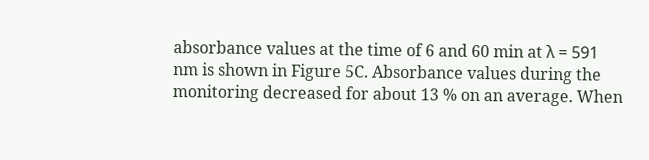absorbance values at the time of 6 and 60 min at λ = 591 nm is shown in Figure 5C. Absorbance values during the monitoring decreased for about 13 % on an average. When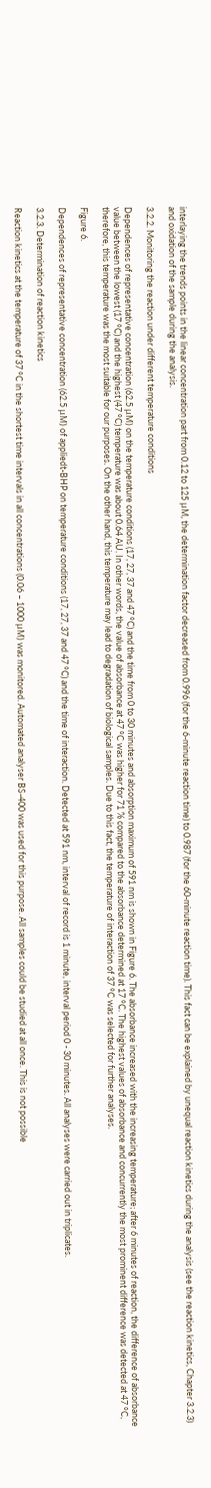interlaying the trends points in the linear concentration part from 0.12 to 125 μM, the determination factor decreased from 0.996 (for the 6-minute reaction time) to 0.987 (for the 60-minute reaction time). This fact can be explained by unequal reaction kinetics during the analysis (see the reaction kinetics, Chapter 3.2.3) and oxidation of the sample during the analysis.

3.2.2. Monitoring the reaction under different temperature conditions

Dependences of representative concentration (62.5 μM) on the temperature conditions (17, 27, 37 and 47 °C) and the time from 0 to 30 minutes and absorption maximum of 591 nm is shown in Figure 6. The absorbance increased with the increasing temperature; after 6 minutes of reaction, the difference of absorbance value between the lowest (17 °C) and the highest (47 °C) temperature was about 0.64 AU. In other words, the value of absorbance at 47 °C was higher for 71 % compared to the absorbance determined at 17 °C. The highest values of absorbance and concurrently the most prominent difference was detected at 47 °C, therefore, this temperature was the most suitable for our purposes. On the other hand, this temperature may lead to degradation of biological samples. Due to this fact, the temperature of interaction of 37 °C was selected for further analyses.

Figure 6.

Dependences of representative concentration (62.5 μM) of appliedt-BHP on temperature conditions (17, 27, 37 and 47 °C) and the time of interaction. Detected at 591 nm, interval of record is 1 minute, interval period 0 - 30 minutes. All analyses were carried out in triplicates.

3.2.3. Determination of reaction kinetics

Reaction kinetics at the temperature of 37 °C in the shortest time intervals in all concentrations (0.06 – 1000 μM) was monitored. Automated analyser BS-400 was used for this purpose. All samples could be studied at all once. This is not possible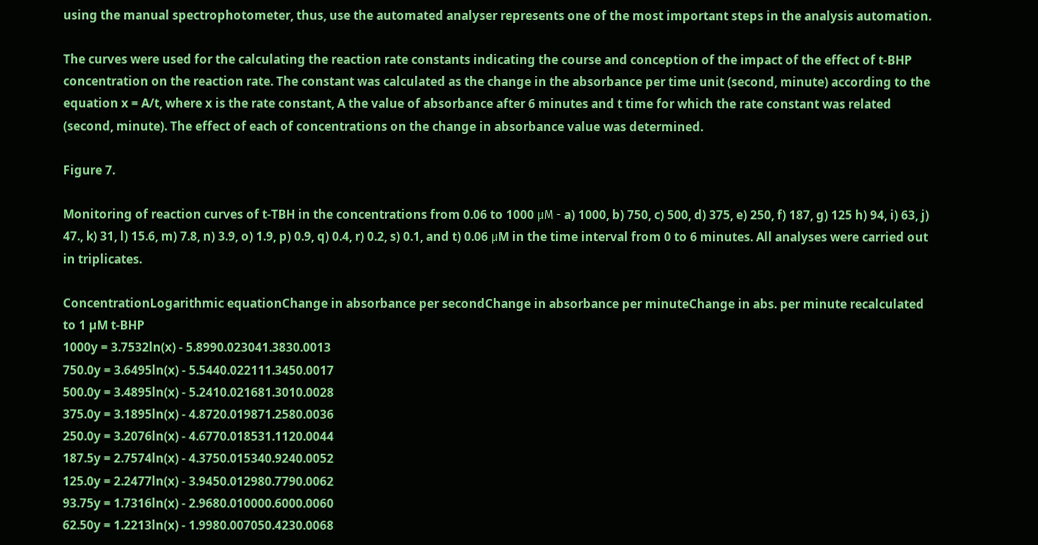using the manual spectrophotometer, thus, use the automated analyser represents one of the most important steps in the analysis automation.

The curves were used for the calculating the reaction rate constants indicating the course and conception of the impact of the effect of t-BHP concentration on the reaction rate. The constant was calculated as the change in the absorbance per time unit (second, minute) according to the equation x = A/t, where x is the rate constant, A the value of absorbance after 6 minutes and t time for which the rate constant was related (second, minute). The effect of each of concentrations on the change in absorbance value was determined.

Figure 7.

Monitoring of reaction curves of t-TBH in the concentrations from 0.06 to 1000 μM - a) 1000, b) 750, c) 500, d) 375, e) 250, f) 187, g) 125 h) 94, i) 63, j) 47., k) 31, l) 15.6, m) 7.8, n) 3.9, o) 1.9, p) 0.9, q) 0.4, r) 0.2, s) 0.1, and t) 0.06 μM in the time interval from 0 to 6 minutes. All analyses were carried out in triplicates.

ConcentrationLogarithmic equationChange in absorbance per secondChange in absorbance per minuteChange in abs. per minute recalculated to 1 µM t-BHP
1000y = 3.7532ln(x) - 5.8990.023041.3830.0013
750.0y = 3.6495ln(x) - 5.5440.022111.3450.0017
500.0y = 3.4895ln(x) - 5.2410.021681.3010.0028
375.0y = 3.1895ln(x) - 4.8720.019871.2580.0036
250.0y = 3.2076ln(x) - 4.6770.018531.1120.0044
187.5y = 2.7574ln(x) - 4.3750.015340.9240.0052
125.0y = 2.2477ln(x) - 3.9450.012980.7790.0062
93.75y = 1.7316ln(x) - 2.9680.010000.6000.0060
62.50y = 1.2213ln(x) - 1.9980.007050.4230.0068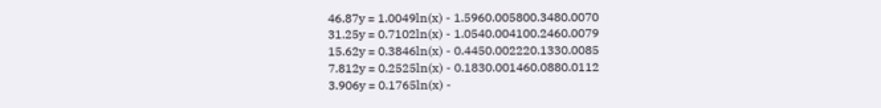46.87y = 1.0049ln(x) - 1.5960.005800.3480.0070
31.25y = 0.7102ln(x) - 1.0540.004100.2460.0079
15.62y = 0.3846ln(x) - 0.4450.002220.1330.0085
7.812y = 0.2525ln(x) - 0.1830.001460.0880.0112
3.906y = 0.1765ln(x) -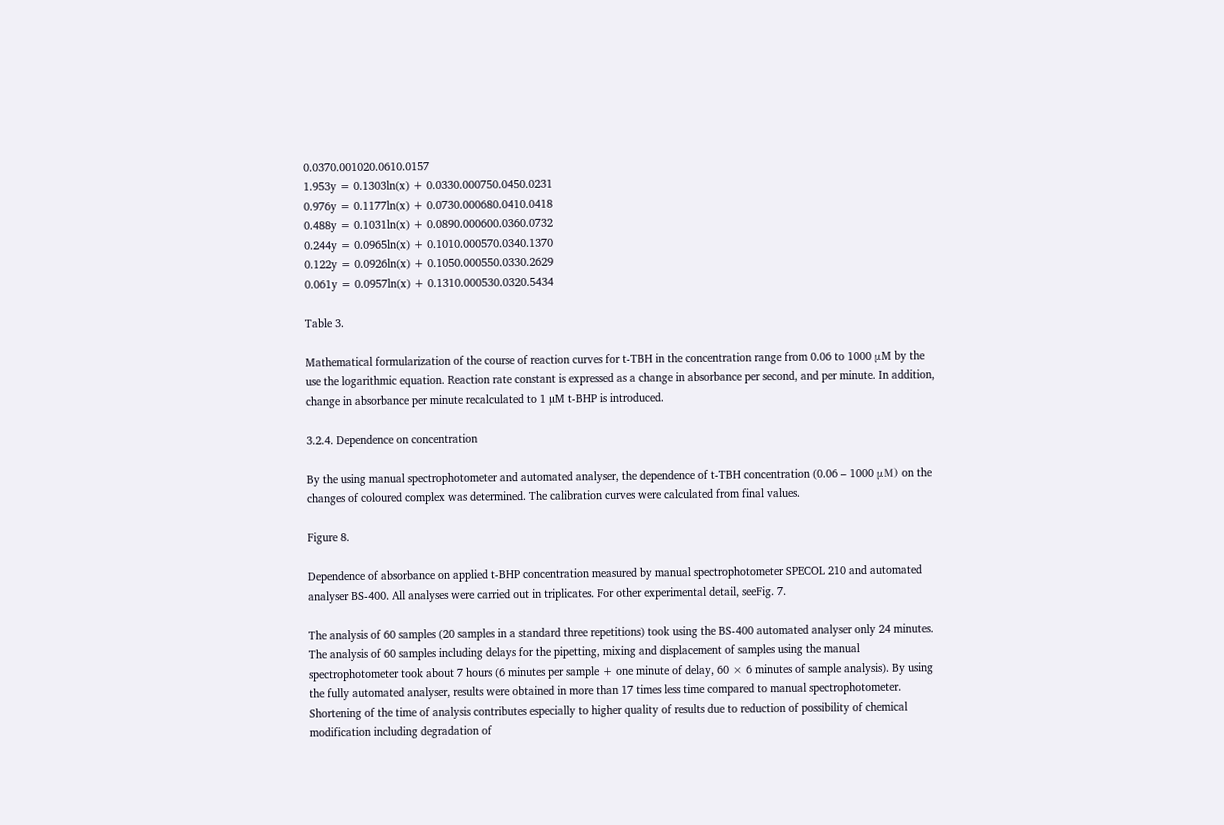0.0370.001020.0610.0157
1.953y = 0.1303ln(x) + 0.0330.000750.0450.0231
0.976y = 0.1177ln(x) + 0.0730.000680.0410.0418
0.488y = 0.1031ln(x) + 0.0890.000600.0360.0732
0.244y = 0.0965ln(x) + 0.1010.000570.0340.1370
0.122y = 0.0926ln(x) + 0.1050.000550.0330.2629
0.061y = 0.0957ln(x) + 0.1310.000530.0320.5434

Table 3.

Mathematical formularization of the course of reaction curves for t-TBH in the concentration range from 0.06 to 1000 μM by the use the logarithmic equation. Reaction rate constant is expressed as a change in absorbance per second, and per minute. In addition, change in absorbance per minute recalculated to 1 µM t-BHP is introduced.

3.2.4. Dependence on concentration

By the using manual spectrophotometer and automated analyser, the dependence of t-TBH concentration (0.06 – 1000 μM) on the changes of coloured complex was determined. The calibration curves were calculated from final values.

Figure 8.

Dependence of absorbance on applied t-BHP concentration measured by manual spectrophotometer SPECOL 210 and automated analyser BS-400. All analyses were carried out in triplicates. For other experimental detail, seeFig. 7.

The analysis of 60 samples (20 samples in a standard three repetitions) took using the BS-400 automated analyser only 24 minutes. The analysis of 60 samples including delays for the pipetting, mixing and displacement of samples using the manual spectrophotometer took about 7 hours (6 minutes per sample + one minute of delay, 60 × 6 minutes of sample analysis). By using the fully automated analyser, results were obtained in more than 17 times less time compared to manual spectrophotometer. Shortening of the time of analysis contributes especially to higher quality of results due to reduction of possibility of chemical modification including degradation of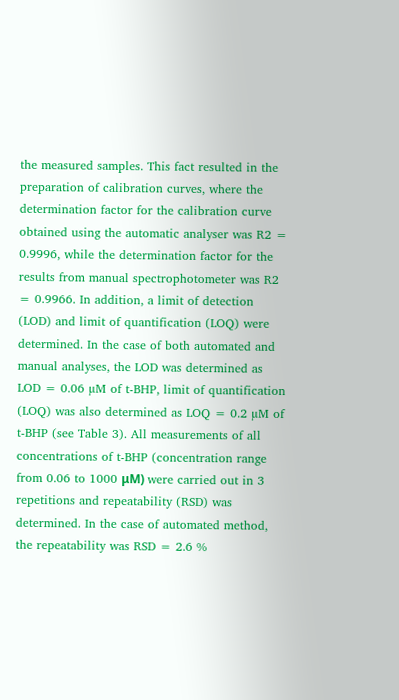the measured samples. This fact resulted in the preparation of calibration curves, where the determination factor for the calibration curve obtained using the automatic analyser was R2 = 0.9996, while the determination factor for the results from manual spectrophotometer was R2 = 0.9966. In addition, a limit of detection (LOD) and limit of quantification (LOQ) were determined. In the case of both automated and manual analyses, the LOD was determined as LOD = 0.06 µM of t-BHP, limit of quantification (LOQ) was also determined as LOQ = 0.2 µM of t-BHP (see Table 3). All measurements of all concentrations of t-BHP (concentration range from 0.06 to 1000 μM) were carried out in 3 repetitions and repeatability (RSD) was determined. In the case of automated method, the repeatability was RSD = 2.6 %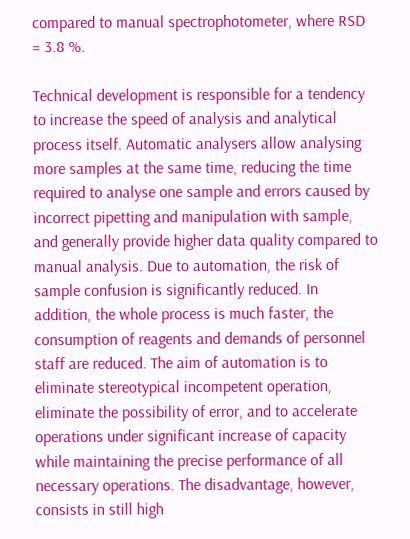compared to manual spectrophotometer, where RSD = 3.8 %.

Technical development is responsible for a tendency to increase the speed of analysis and analytical process itself. Automatic analysers allow analysing more samples at the same time, reducing the time required to analyse one sample and errors caused by incorrect pipetting and manipulation with sample, and generally provide higher data quality compared to manual analysis. Due to automation, the risk of sample confusion is significantly reduced. In addition, the whole process is much faster, the consumption of reagents and demands of personnel staff are reduced. The aim of automation is to eliminate stereotypical incompetent operation, eliminate the possibility of error, and to accelerate operations under significant increase of capacity while maintaining the precise performance of all necessary operations. The disadvantage, however, consists in still high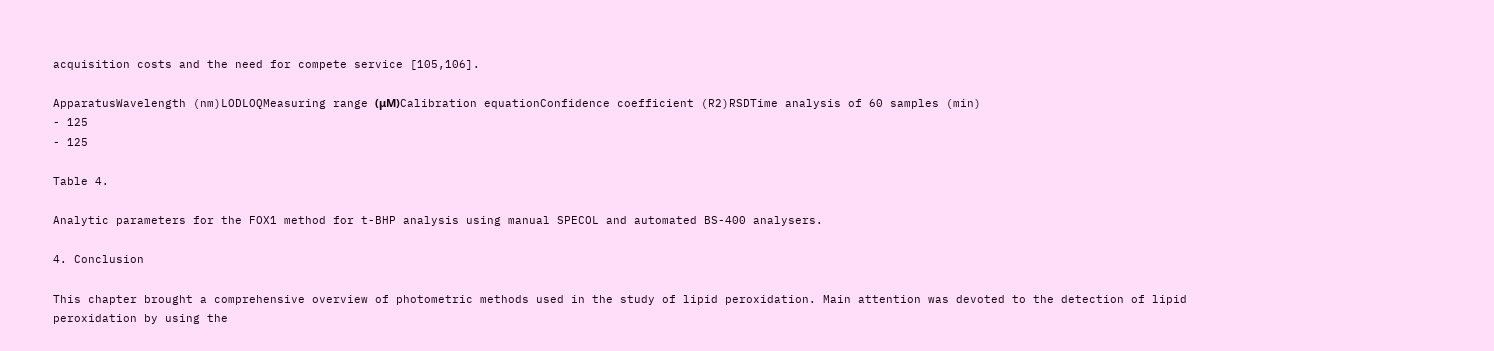acquisition costs and the need for compete service [105,106].

ApparatusWavelength (nm)LODLOQMeasuring range (μM)Calibration equationConfidence coefficient (R2)RSDTime analysis of 60 samples (min)
- 125
- 125

Table 4.

Analytic parameters for the FOX1 method for t-BHP analysis using manual SPECOL and automated BS-400 analysers.

4. Conclusion

This chapter brought a comprehensive overview of photometric methods used in the study of lipid peroxidation. Main attention was devoted to the detection of lipid peroxidation by using the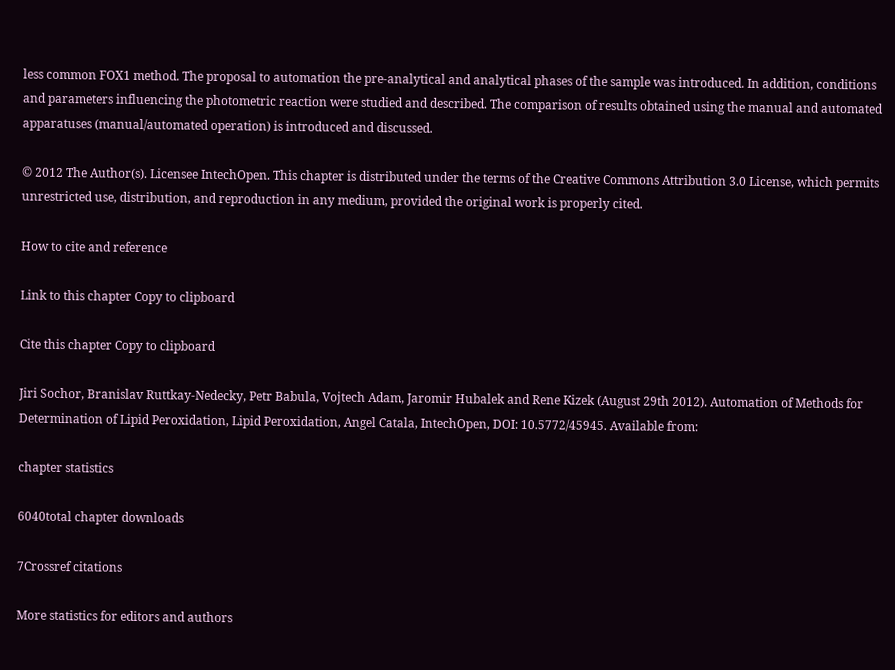less common FOX1 method. The proposal to automation the pre-analytical and analytical phases of the sample was introduced. In addition, conditions and parameters influencing the photometric reaction were studied and described. The comparison of results obtained using the manual and automated apparatuses (manual/automated operation) is introduced and discussed.

© 2012 The Author(s). Licensee IntechOpen. This chapter is distributed under the terms of the Creative Commons Attribution 3.0 License, which permits unrestricted use, distribution, and reproduction in any medium, provided the original work is properly cited.

How to cite and reference

Link to this chapter Copy to clipboard

Cite this chapter Copy to clipboard

Jiri Sochor, Branislav Ruttkay-Nedecky, Petr Babula, Vojtech Adam, Jaromir Hubalek and Rene Kizek (August 29th 2012). Automation of Methods for Determination of Lipid Peroxidation, Lipid Peroxidation, Angel Catala, IntechOpen, DOI: 10.5772/45945. Available from:

chapter statistics

6040total chapter downloads

7Crossref citations

More statistics for editors and authors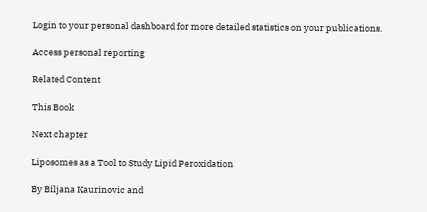Login to your personal dashboard for more detailed statistics on your publications.

Access personal reporting

Related Content

This Book

Next chapter

Liposomes as a Tool to Study Lipid Peroxidation

By Biljana Kaurinovic and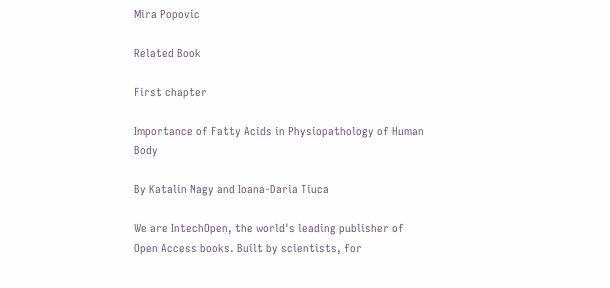Mira Popovic

Related Book

First chapter

Importance of Fatty Acids in Physiopathology of Human Body

By Katalin Nagy and Ioana-Daria Tiuca

We are IntechOpen, the world's leading publisher of Open Access books. Built by scientists, for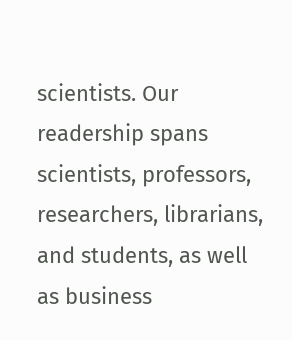scientists. Our readership spans scientists, professors, researchers, librarians, and students, as well as business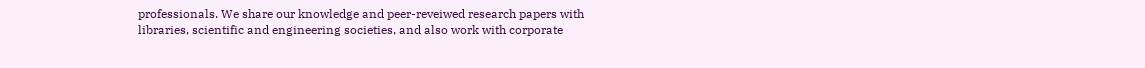professionals. We share our knowledge and peer-reveiwed research papers with libraries, scientific and engineering societies, and also work with corporate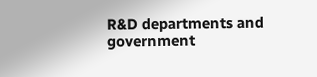R&D departments and government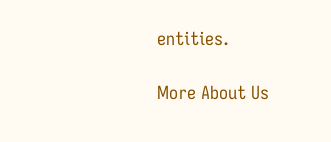entities.

More About Us